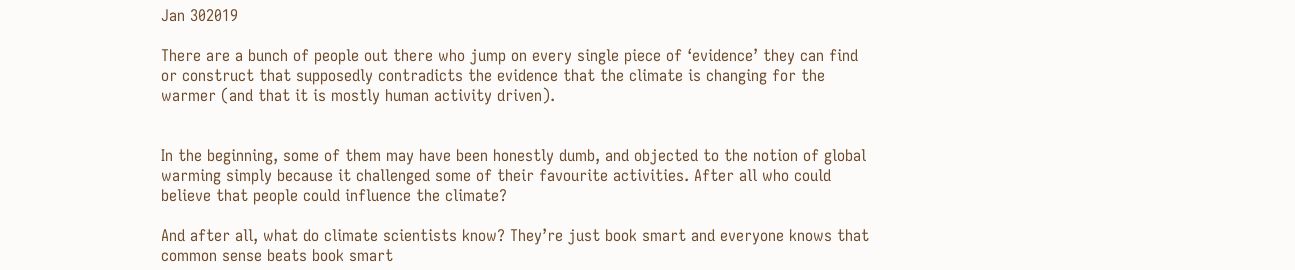Jan 302019

There are a bunch of people out there who jump on every single piece of ‘evidence’ they can find or construct that supposedly contradicts the evidence that the climate is changing for the warmer (and that it is mostly human activity driven).


In the beginning, some of them may have been honestly dumb, and objected to the notion of global warming simply because it challenged some of their favourite activities. After all who could believe that people could influence the climate?

And after all, what do climate scientists know? They’re just book smart and everyone knows that common sense beats book smart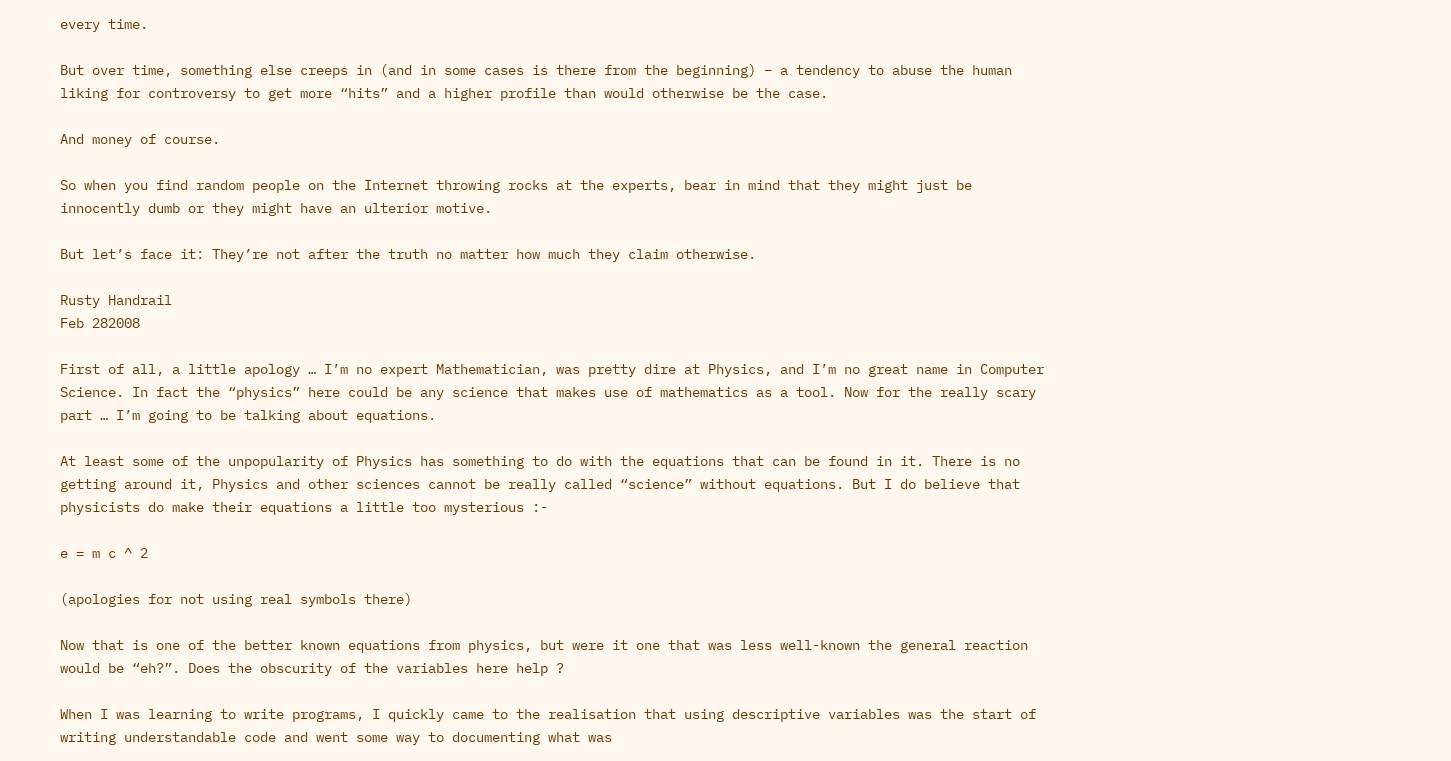every time.

But over time, something else creeps in (and in some cases is there from the beginning) – a tendency to abuse the human liking for controversy to get more “hits” and a higher profile than would otherwise be the case.

And money of course.

So when you find random people on the Internet throwing rocks at the experts, bear in mind that they might just be innocently dumb or they might have an ulterior motive.

But let’s face it: They’re not after the truth no matter how much they claim otherwise.

Rusty Handrail
Feb 282008

First of all, a little apology … I’m no expert Mathematician, was pretty dire at Physics, and I’m no great name in Computer Science. In fact the “physics” here could be any science that makes use of mathematics as a tool. Now for the really scary part … I’m going to be talking about equations.

At least some of the unpopularity of Physics has something to do with the equations that can be found in it. There is no getting around it, Physics and other sciences cannot be really called “science” without equations. But I do believe that physicists do make their equations a little too mysterious :-

e = m c ^ 2

(apologies for not using real symbols there)

Now that is one of the better known equations from physics, but were it one that was less well-known the general reaction would be “eh?”. Does the obscurity of the variables here help ?

When I was learning to write programs, I quickly came to the realisation that using descriptive variables was the start of writing understandable code and went some way to documenting what was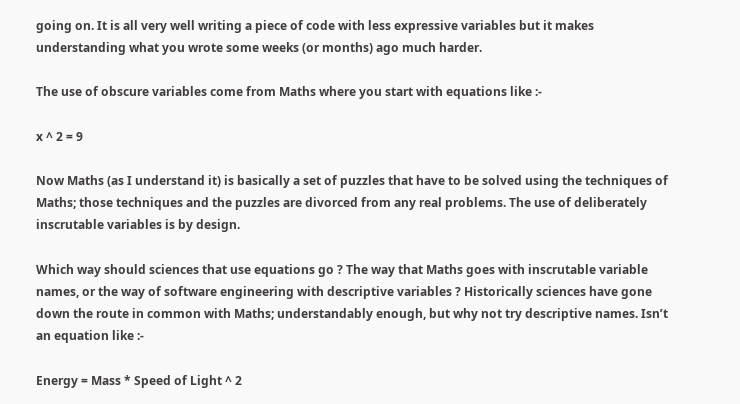going on. It is all very well writing a piece of code with less expressive variables but it makes understanding what you wrote some weeks (or months) ago much harder.

The use of obscure variables come from Maths where you start with equations like :-

x ^ 2 = 9

Now Maths (as I understand it) is basically a set of puzzles that have to be solved using the techniques of Maths; those techniques and the puzzles are divorced from any real problems. The use of deliberately inscrutable variables is by design.

Which way should sciences that use equations go ? The way that Maths goes with inscrutable variable names, or the way of software engineering with descriptive variables ? Historically sciences have gone down the route in common with Maths; understandably enough, but why not try descriptive names. Isn’t an equation like :-

Energy = Mass * Speed of Light ^ 2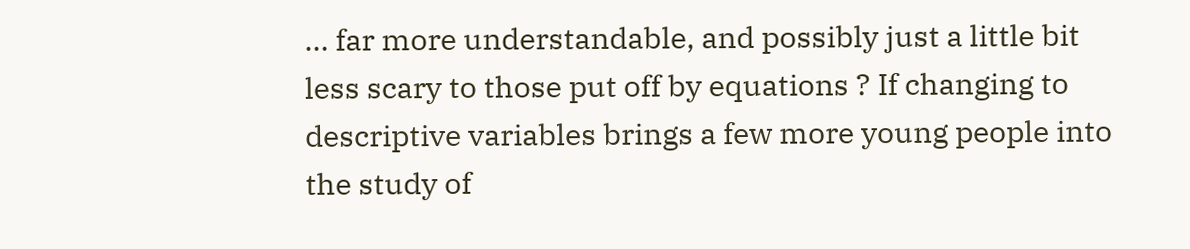… far more understandable, and possibly just a little bit less scary to those put off by equations ? If changing to descriptive variables brings a few more young people into the study of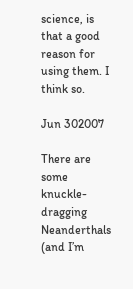science, is that a good reason for using them. I think so.

Jun 302007

There are some knuckle-dragging Neanderthals (and I’m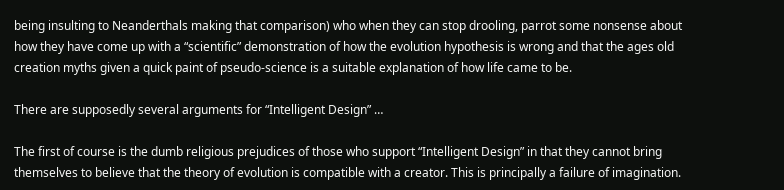being insulting to Neanderthals making that comparison) who when they can stop drooling, parrot some nonsense about how they have come up with a “scientific” demonstration of how the evolution hypothesis is wrong and that the ages old creation myths given a quick paint of pseudo-science is a suitable explanation of how life came to be.

There are supposedly several arguments for “Intelligent Design” …

The first of course is the dumb religious prejudices of those who support “Intelligent Design” in that they cannot bring themselves to believe that the theory of evolution is compatible with a creator. This is principally a failure of imagination.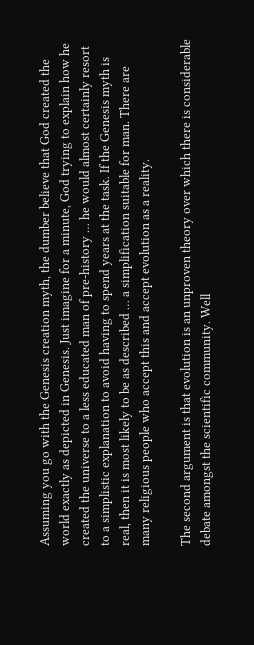Assuming you go with the Genesis creation myth, the dumber believe that God created the world exactly as depicted in Genesis. Just imagine for a minute, God trying to explain how he created the universe to a less educated man of pre-history … he would almost certainly resort to a simplistic explanation to avoid having to spend years at the task. If the Genesis myth is real, then it is most likely to be as described … a simplification suitable for man. There are many religious people who accept this and accept evolution as a reality.

The second argument is that evolution is an unproven theory over which there is considerable debate amongst the scientific community. Well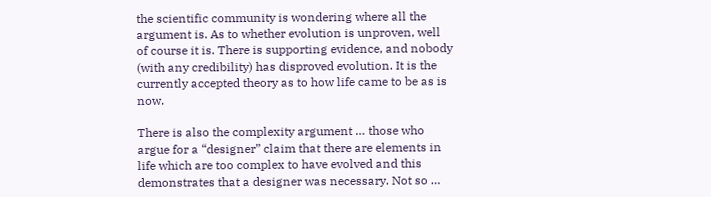the scientific community is wondering where all the argument is. As to whether evolution is unproven, well of course it is. There is supporting evidence, and nobody (with any credibility) has disproved evolution. It is the currently accepted theory as to how life came to be as is now.

There is also the complexity argument … those who argue for a “designer” claim that there are elements in life which are too complex to have evolved and this demonstrates that a designer was necessary. Not so …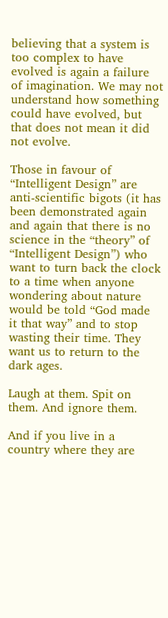believing that a system is too complex to have evolved is again a failure of imagination. We may not understand how something could have evolved, but that does not mean it did not evolve.

Those in favour of “Intelligent Design” are anti-scientific bigots (it has been demonstrated again and again that there is no science in the “theory” of “Intelligent Design”) who want to turn back the clock to a time when anyone wondering about nature would be told “God made it that way” and to stop wasting their time. They want us to return to the dark ages.

Laugh at them. Spit on them. And ignore them.

And if you live in a country where they are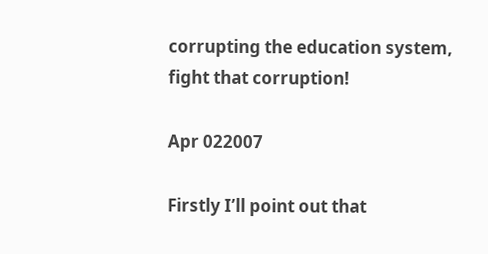corrupting the education system, fight that corruption!

Apr 022007

Firstly I’ll point out that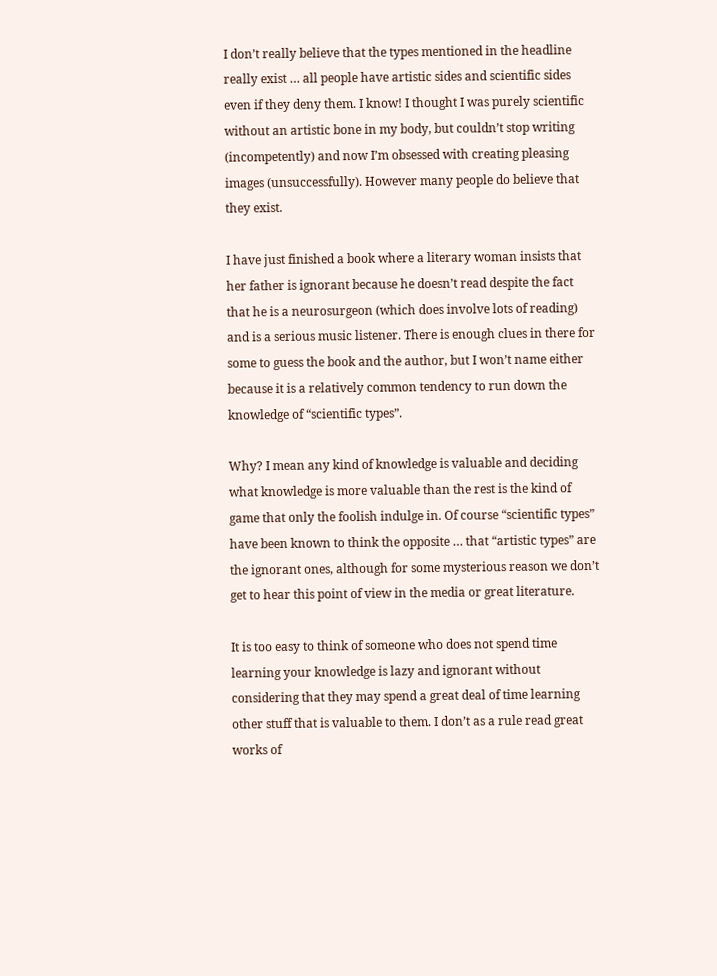I don’t really believe that the types mentioned in the headline really exist … all people have artistic sides and scientific sides even if they deny them. I know! I thought I was purely scientific without an artistic bone in my body, but couldn’t stop writing (incompetently) and now I’m obsessed with creating pleasing images (unsuccessfully). However many people do believe that they exist.

I have just finished a book where a literary woman insists that her father is ignorant because he doesn’t read despite the fact that he is a neurosurgeon (which does involve lots of reading) and is a serious music listener. There is enough clues in there for some to guess the book and the author, but I won’t name either because it is a relatively common tendency to run down the knowledge of “scientific types”.

Why? I mean any kind of knowledge is valuable and deciding what knowledge is more valuable than the rest is the kind of game that only the foolish indulge in. Of course “scientific types” have been known to think the opposite … that “artistic types” are the ignorant ones, although for some mysterious reason we don’t get to hear this point of view in the media or great literature.

It is too easy to think of someone who does not spend time learning your knowledge is lazy and ignorant without considering that they may spend a great deal of time learning other stuff that is valuable to them. I don’t as a rule read great works of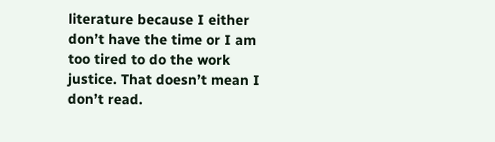literature because I either don’t have the time or I am too tired to do the work justice. That doesn’t mean I don’t read.